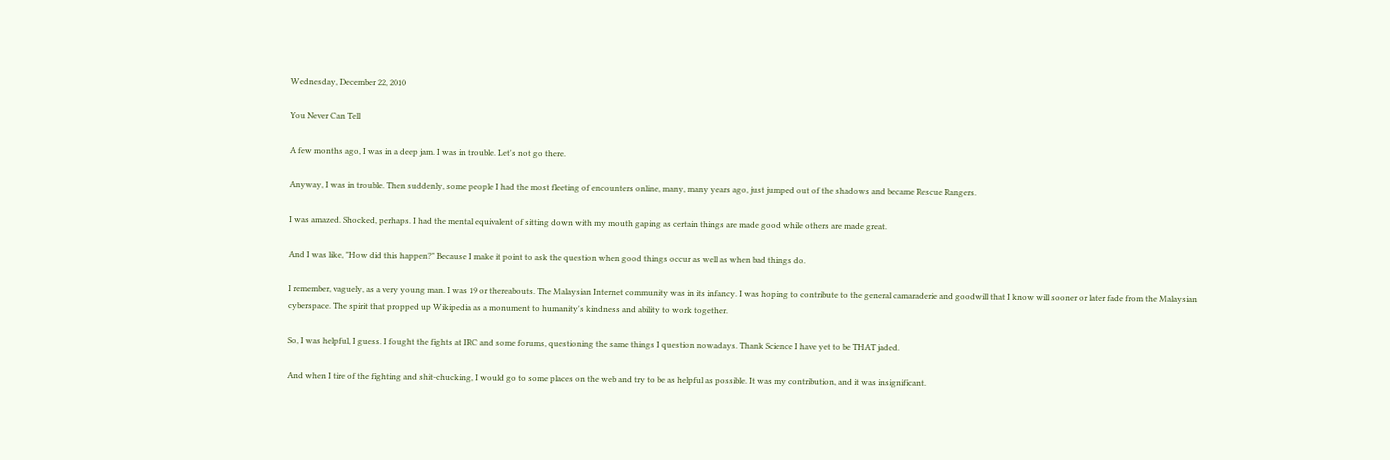Wednesday, December 22, 2010

You Never Can Tell

A few months ago, I was in a deep jam. I was in trouble. Let's not go there.

Anyway, I was in trouble. Then suddenly, some people I had the most fleeting of encounters online, many, many years ago, just jumped out of the shadows and became Rescue Rangers.

I was amazed. Shocked, perhaps. I had the mental equivalent of sitting down with my mouth gaping as certain things are made good while others are made great.

And I was like, "How did this happen?" Because I make it point to ask the question when good things occur as well as when bad things do.

I remember, vaguely, as a very young man. I was 19 or thereabouts. The Malaysian Internet community was in its infancy. I was hoping to contribute to the general camaraderie and goodwill that I know will sooner or later fade from the Malaysian cyberspace. The spirit that propped up Wikipedia as a monument to humanity's kindness and ability to work together.

So, I was helpful, I guess. I fought the fights at IRC and some forums, questioning the same things I question nowadays. Thank Science I have yet to be THAT jaded.

And when I tire of the fighting and shit-chucking, I would go to some places on the web and try to be as helpful as possible. It was my contribution, and it was insignificant.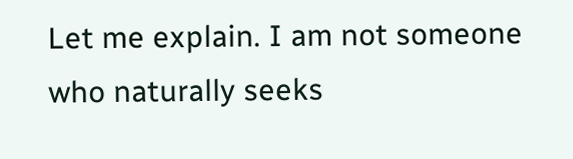Let me explain. I am not someone who naturally seeks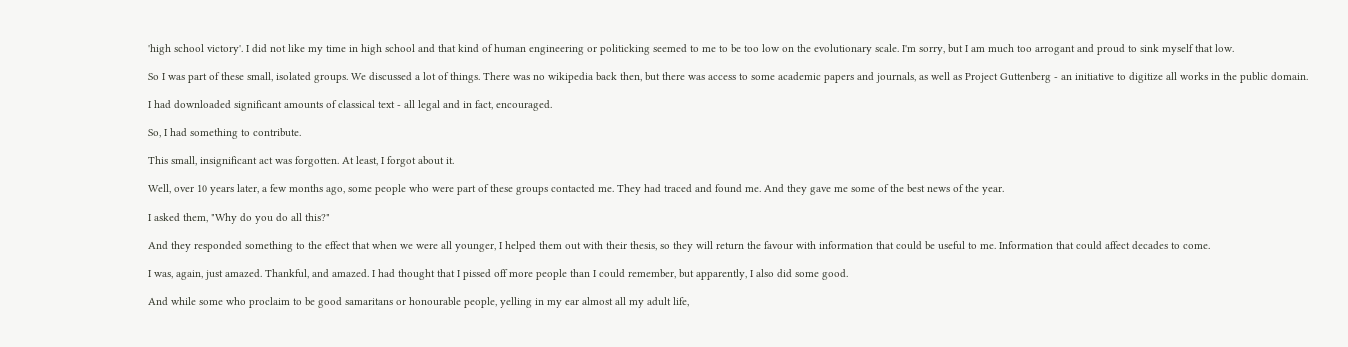'high school victory'. I did not like my time in high school and that kind of human engineering or politicking seemed to me to be too low on the evolutionary scale. I'm sorry, but I am much too arrogant and proud to sink myself that low.

So I was part of these small, isolated groups. We discussed a lot of things. There was no wikipedia back then, but there was access to some academic papers and journals, as well as Project Guttenberg - an initiative to digitize all works in the public domain.

I had downloaded significant amounts of classical text - all legal and in fact, encouraged.

So, I had something to contribute.

This small, insignificant act was forgotten. At least, I forgot about it.

Well, over 10 years later, a few months ago, some people who were part of these groups contacted me. They had traced and found me. And they gave me some of the best news of the year.

I asked them, "Why do you do all this?"

And they responded something to the effect that when we were all younger, I helped them out with their thesis, so they will return the favour with information that could be useful to me. Information that could affect decades to come.

I was, again, just amazed. Thankful, and amazed. I had thought that I pissed off more people than I could remember, but apparently, I also did some good.

And while some who proclaim to be good samaritans or honourable people, yelling in my ear almost all my adult life,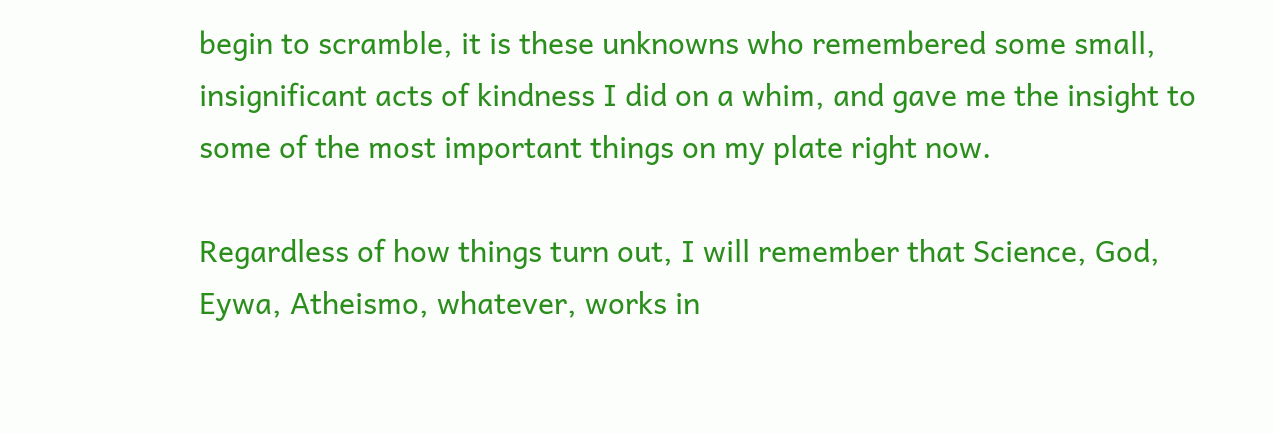begin to scramble, it is these unknowns who remembered some small, insignificant acts of kindness I did on a whim, and gave me the insight to some of the most important things on my plate right now.

Regardless of how things turn out, I will remember that Science, God, Eywa, Atheismo, whatever, works in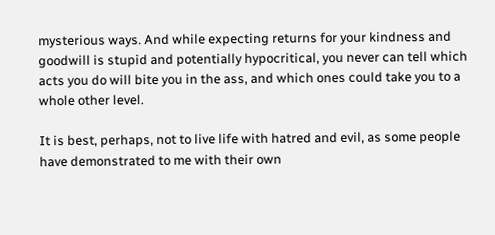mysterious ways. And while expecting returns for your kindness and goodwill is stupid and potentially hypocritical, you never can tell which acts you do will bite you in the ass, and which ones could take you to a whole other level.

It is best, perhaps, not to live life with hatred and evil, as some people have demonstrated to me with their own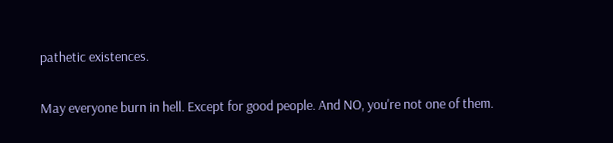pathetic existences.

May everyone burn in hell. Except for good people. And NO, you're not one of them.